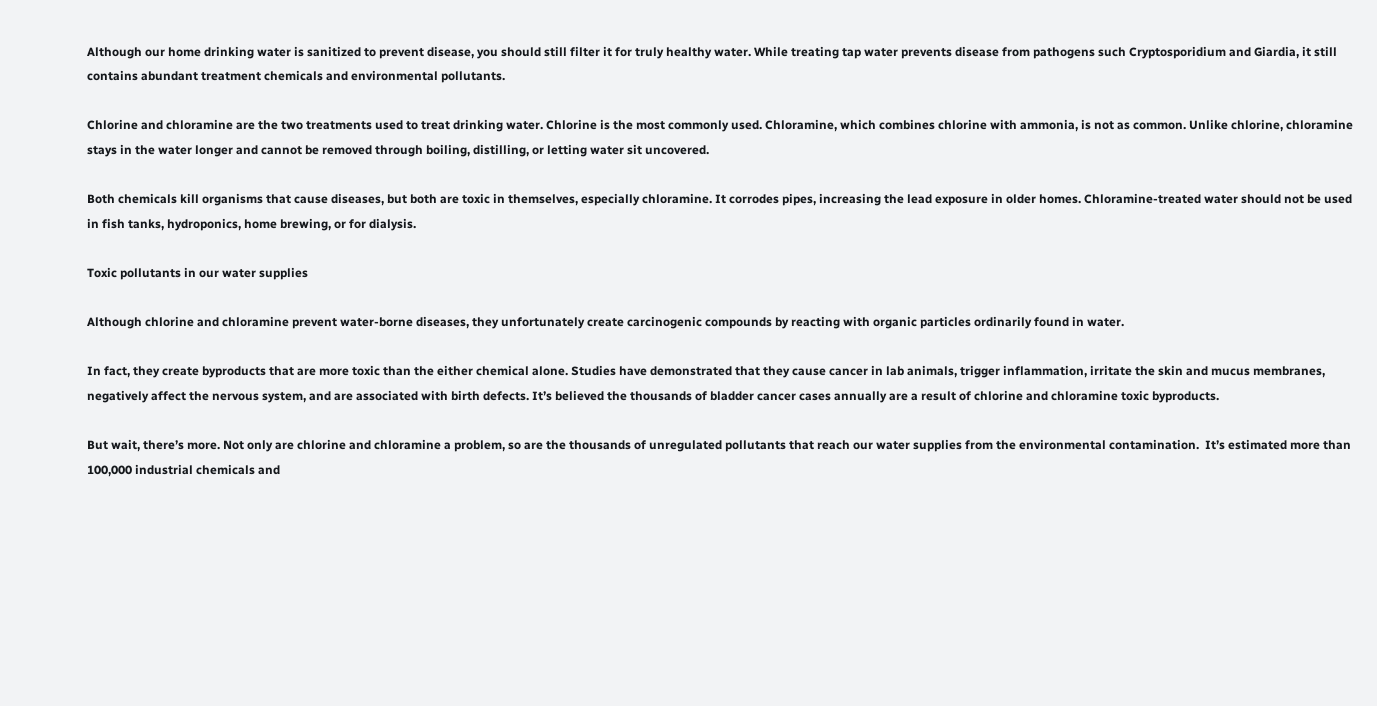Although our home drinking water is sanitized to prevent disease, you should still filter it for truly healthy water. While treating tap water prevents disease from pathogens such Cryptosporidium and Giardia, it still contains abundant treatment chemicals and environmental pollutants.

Chlorine and chloramine are the two treatments used to treat drinking water. Chlorine is the most commonly used. Chloramine, which combines chlorine with ammonia, is not as common. Unlike chlorine, chloramine stays in the water longer and cannot be removed through boiling, distilling, or letting water sit uncovered.

Both chemicals kill organisms that cause diseases, but both are toxic in themselves, especially chloramine. It corrodes pipes, increasing the lead exposure in older homes. Chloramine-treated water should not be used in fish tanks, hydroponics, home brewing, or for dialysis.

Toxic pollutants in our water supplies

Although chlorine and chloramine prevent water-borne diseases, they unfortunately create carcinogenic compounds by reacting with organic particles ordinarily found in water.

In fact, they create byproducts that are more toxic than the either chemical alone. Studies have demonstrated that they cause cancer in lab animals, trigger inflammation, irritate the skin and mucus membranes, negatively affect the nervous system, and are associated with birth defects. It’s believed the thousands of bladder cancer cases annually are a result of chlorine and chloramine toxic byproducts.

But wait, there’s more. Not only are chlorine and chloramine a problem, so are the thousands of unregulated pollutants that reach our water supplies from the environmental contamination.  It’s estimated more than 100,000 industrial chemicals and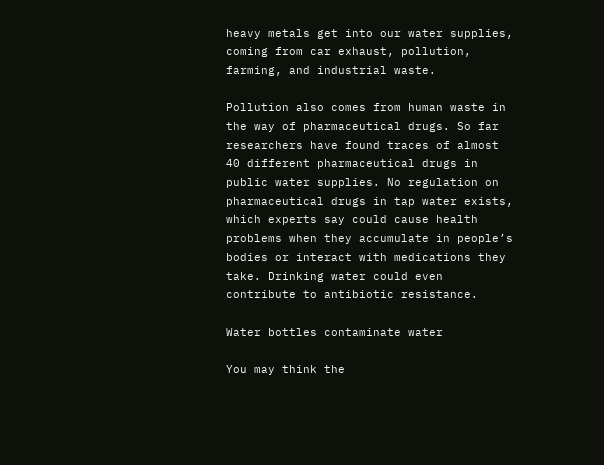heavy metals get into our water supplies, coming from car exhaust, pollution, farming, and industrial waste.

Pollution also comes from human waste in the way of pharmaceutical drugs. So far researchers have found traces of almost 40 different pharmaceutical drugs in public water supplies. No regulation on pharmaceutical drugs in tap water exists, which experts say could cause health problems when they accumulate in people’s bodies or interact with medications they take. Drinking water could even contribute to antibiotic resistance.

Water bottles contaminate water

You may think the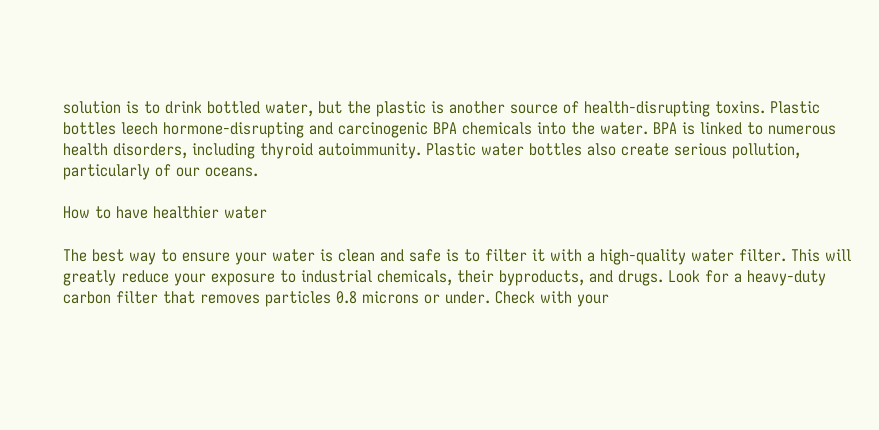solution is to drink bottled water, but the plastic is another source of health-disrupting toxins. Plastic bottles leech hormone-disrupting and carcinogenic BPA chemicals into the water. BPA is linked to numerous health disorders, including thyroid autoimmunity. Plastic water bottles also create serious pollution, particularly of our oceans.

How to have healthier water

The best way to ensure your water is clean and safe is to filter it with a high-quality water filter. This will greatly reduce your exposure to industrial chemicals, their byproducts, and drugs. Look for a heavy-duty carbon filter that removes particles 0.8 microns or under. Check with your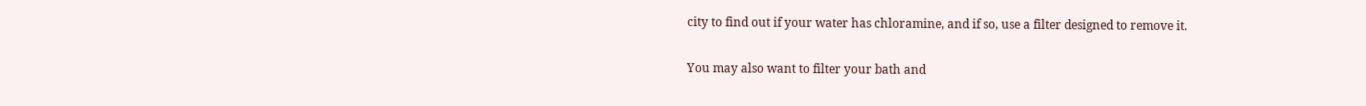city to find out if your water has chloramine, and if so, use a filter designed to remove it.

You may also want to filter your bath and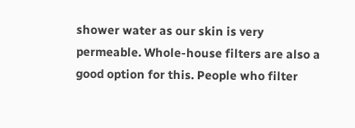shower water as our skin is very permeable. Whole-house filters are also a good option for this. People who filter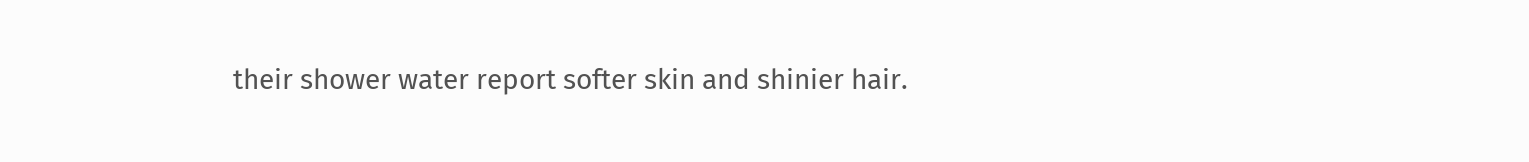their shower water report softer skin and shinier hair.